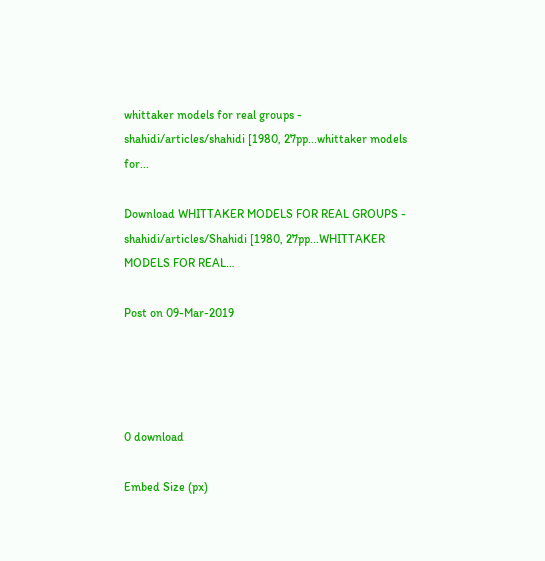whittaker models for real groups - shahidi/articles/shahidi [1980, 27pp...whittaker models for...

Download WHITTAKER MODELS FOR REAL GROUPS - shahidi/articles/Shahidi [1980, 27pp...WHITTAKER MODELS FOR REAL…

Post on 09-Mar-2019




0 download

Embed Size (px)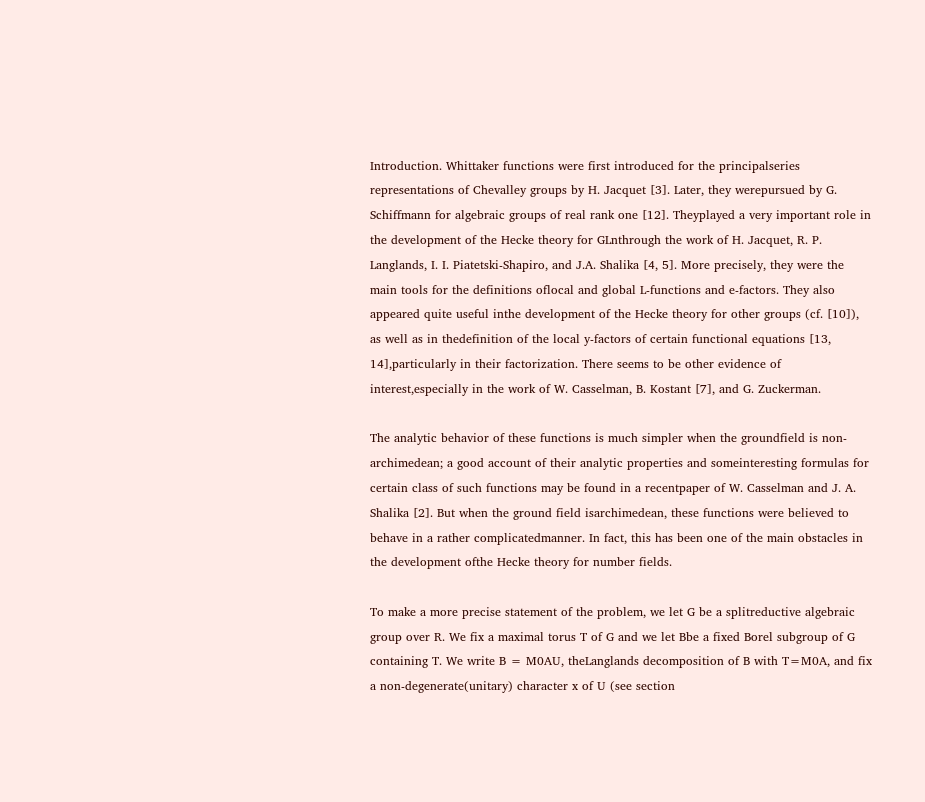Introduction. Whittaker functions were first introduced for the principalseries representations of Chevalley groups by H. Jacquet [3]. Later, they werepursued by G. Schiffmann for algebraic groups of real rank one [12]. Theyplayed a very important role in the development of the Hecke theory for GLnthrough the work of H. Jacquet, R. P. Langlands, I. I. Piatetski-Shapiro, and J.A. Shalika [4, 5]. More precisely, they were the main tools for the definitions oflocal and global L-functions and e-factors. They also appeared quite useful inthe development of the Hecke theory for other groups (cf. [10]), as well as in thedefinition of the local y-factors of certain functional equations [13, 14],particularly in their factorization. There seems to be other evidence of interest,especially in the work of W. Casselman, B. Kostant [7], and G. Zuckerman.

The analytic behavior of these functions is much simpler when the groundfield is non-archimedean; a good account of their analytic properties and someinteresting formulas for certain class of such functions may be found in a recentpaper of W. Casselman and J. A. Shalika [2]. But when the ground field isarchimedean, these functions were believed to behave in a rather complicatedmanner. In fact, this has been one of the main obstacles in the development ofthe Hecke theory for number fields.

To make a more precise statement of the problem, we let G be a splitreductive algebraic group over R. We fix a maximal torus T of G and we let Bbe a fixed Borel subgroup of G containing T. We write B = M0AU, theLanglands decomposition of B with T=M0A, and fix a non-degenerate(unitary) character x of U (see section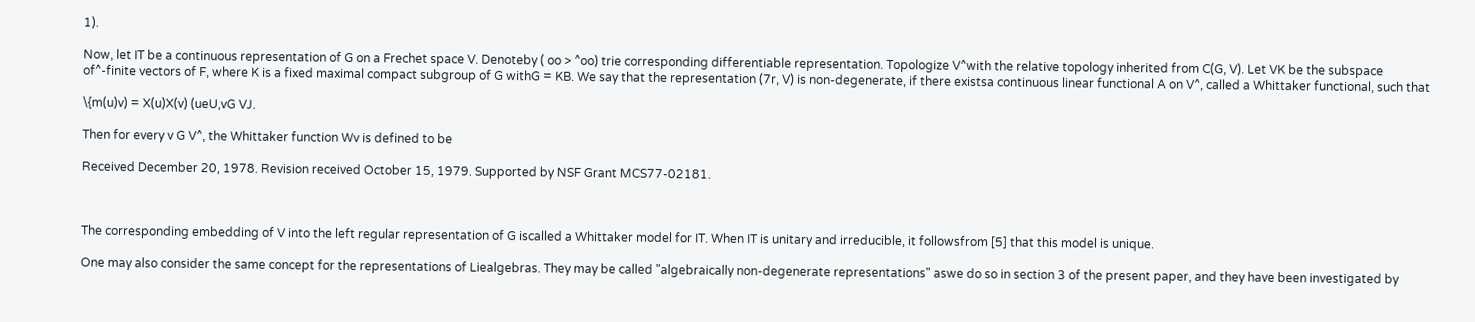1).

Now, let IT be a continuous representation of G on a Frechet space V. Denoteby ( oo > ^oo) trie corresponding differentiable representation. Topologize V^with the relative topology inherited from C(G, V). Let VK be the subspace of^-finite vectors of F, where K is a fixed maximal compact subgroup of G withG = KB. We say that the representation (7r, V) is non-degenerate, if there existsa continuous linear functional A on V^, called a Whittaker functional, such that

\{m(u)v) = X(u)X(v) (ueU,vG VJ.

Then for every v G V^, the Whittaker function Wv is defined to be

Received December 20, 1978. Revision received October 15, 1979. Supported by NSF Grant MCS77-02181.



The corresponding embedding of V into the left regular representation of G iscalled a Whittaker model for IT. When IT is unitary and irreducible, it followsfrom [5] that this model is unique.

One may also consider the same concept for the representations of Liealgebras. They may be called "algebraically non-degenerate representations" aswe do so in section 3 of the present paper, and they have been investigated by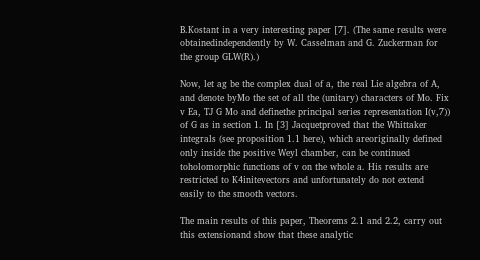B.Kostant in a very interesting paper [7]. (The same results were obtainedindependently by W. Casselman and G. Zuckerman for the group GLW(R).)

Now, let ag be the complex dual of a, the real Lie algebra of A, and denote byMo the set of all the (unitary) characters of Mo. Fix v Ea, TJ G Mo and definethe principal series representation I(v,7)) of G as in section 1. In [3] Jacquetproved that the Whittaker integrals (see proposition 1.1 here), which areoriginally defined only inside the positive Weyl chamber, can be continued toholomorphic functions of v on the whole a. His results are restricted to K4initevectors and unfortunately do not extend easily to the smooth vectors.

The main results of this paper, Theorems 2.1 and 2.2, carry out this extensionand show that these analytic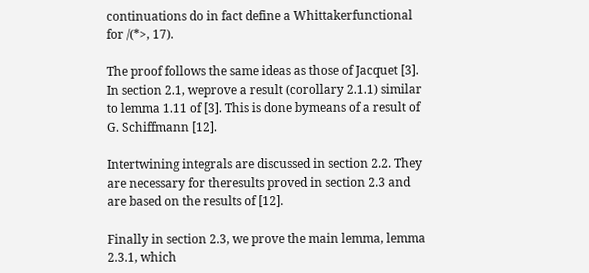continuations do in fact define a Whittakerfunctional for /(*>, 17).

The proof follows the same ideas as those of Jacquet [3]. In section 2.1, weprove a result (corollary 2.1.1) similar to lemma 1.11 of [3]. This is done bymeans of a result of G. Schiffmann [12].

Intertwining integrals are discussed in section 2.2. They are necessary for theresults proved in section 2.3 and are based on the results of [12].

Finally in section 2.3, we prove the main lemma, lemma 2.3.1, which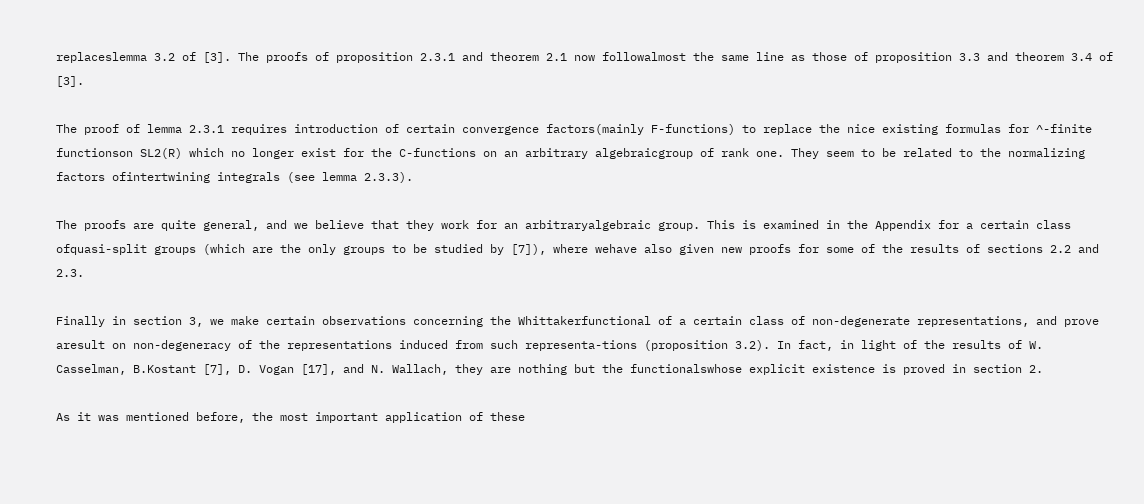replaceslemma 3.2 of [3]. The proofs of proposition 2.3.1 and theorem 2.1 now followalmost the same line as those of proposition 3.3 and theorem 3.4 of [3].

The proof of lemma 2.3.1 requires introduction of certain convergence factors(mainly F-functions) to replace the nice existing formulas for ^-finite functionson SL2(R) which no longer exist for the C-functions on an arbitrary algebraicgroup of rank one. They seem to be related to the normalizing factors ofintertwining integrals (see lemma 2.3.3).

The proofs are quite general, and we believe that they work for an arbitraryalgebraic group. This is examined in the Appendix for a certain class ofquasi-split groups (which are the only groups to be studied by [7]), where wehave also given new proofs for some of the results of sections 2.2 and 2.3.

Finally in section 3, we make certain observations concerning the Whittakerfunctional of a certain class of non-degenerate representations, and prove aresult on non-degeneracy of the representations induced from such representa-tions (proposition 3.2). In fact, in light of the results of W. Casselman, B.Kostant [7], D. Vogan [17], and N. Wallach, they are nothing but the functionalswhose explicit existence is proved in section 2.

As it was mentioned before, the most important application of these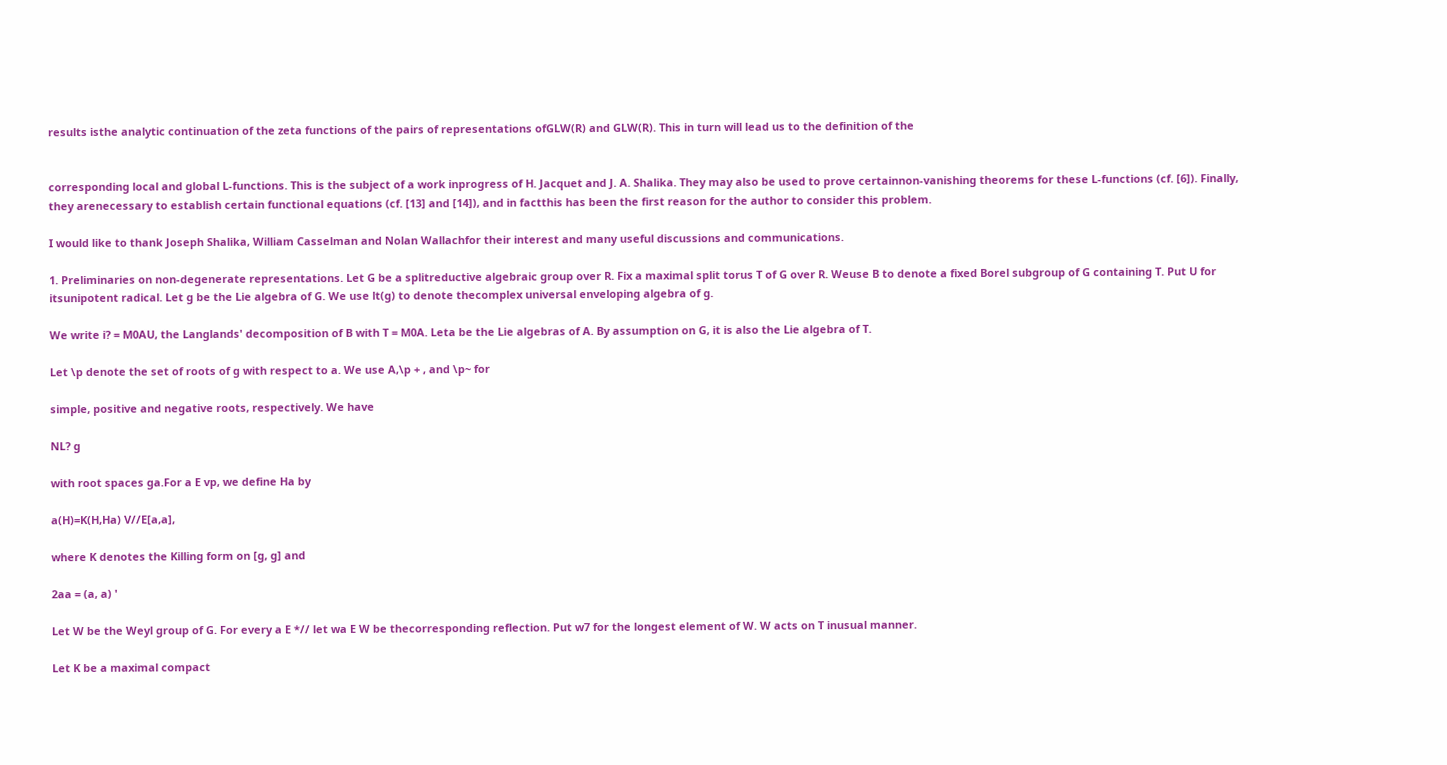results isthe analytic continuation of the zeta functions of the pairs of representations ofGLW(R) and GLW(R). This in turn will lead us to the definition of the


corresponding local and global L-functions. This is the subject of a work inprogress of H. Jacquet and J. A. Shalika. They may also be used to prove certainnon-vanishing theorems for these L-functions (cf. [6]). Finally, they arenecessary to establish certain functional equations (cf. [13] and [14]), and in factthis has been the first reason for the author to consider this problem.

I would like to thank Joseph Shalika, William Casselman and Nolan Wallachfor their interest and many useful discussions and communications.

1. Preliminaries on non-degenerate representations. Let G be a splitreductive algebraic group over R. Fix a maximal split torus T of G over R. Weuse B to denote a fixed Borel subgroup of G containing T. Put U for itsunipotent radical. Let g be the Lie algebra of G. We use lt(g) to denote thecomplex universal enveloping algebra of g.

We write i? = M0AU, the Langlands' decomposition of B with T = M0A. Leta be the Lie algebras of A. By assumption on G, it is also the Lie algebra of T.

Let \p denote the set of roots of g with respect to a. We use A,\p + , and \p~ for

simple, positive and negative roots, respectively. We have

NL? g

with root spaces ga.For a E vp, we define Ha by

a(H)=K(H,Ha) V//E[a,a],

where K denotes the Killing form on [g, g] and

2aa = (a, a) '

Let W be the Weyl group of G. For every a E *// let wa E W be thecorresponding reflection. Put w7 for the longest element of W. W acts on T inusual manner.

Let K be a maximal compact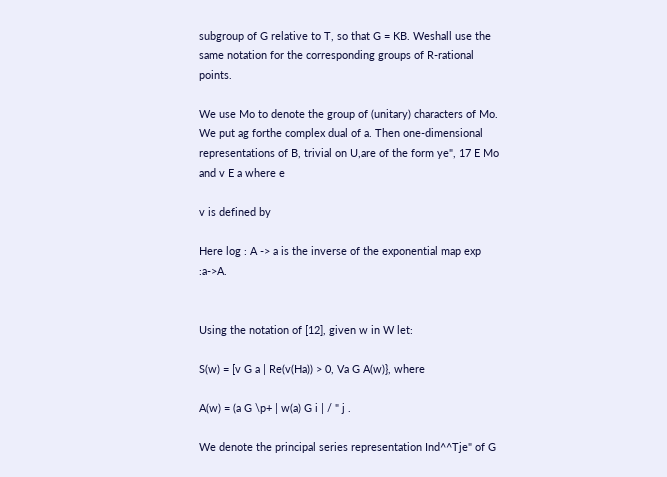subgroup of G relative to T, so that G = KB. Weshall use the same notation for the corresponding groups of R-rational points.

We use Mo to denote the group of (unitary) characters of Mo. We put ag forthe complex dual of a. Then one-dimensional representations of B, trivial on U,are of the form ye", 17 E Mo and v E a where e

v is defined by

Here log : A -> a is the inverse of the exponential map exp :a->A.


Using the notation of [12], given w in W let:

S(w) = [v G a | Re(v(Ha)) > 0, Va G A(w)}, where

A(w) = (a G \p+ | w(a) G i | / " j .

We denote the principal series representation Ind^^Tje" of G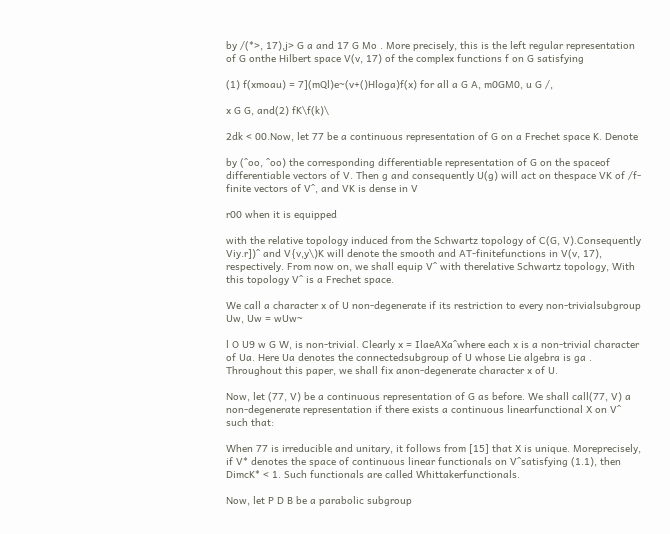by /(*>, 17),j> G a and 17 G Mo . More precisely, this is the left regular representation of G onthe Hilbert space V(v, 17) of the complex functions f on G satisfying

(1) f(xmoau) = 7](mQl)e~(v+()Hloga)f(x) for all a G A, m0GM0, u G /,

x G G, and(2) fK\f(k)\

2dk < 00.Now, let 77 be a continuous representation of G on a Frechet space K. Denote

by (^oo, ^oo) the corresponding differentiable representation of G on the spaceof differentiable vectors of V. Then g and consequently U(g) will act on thespace VK of /f-finite vectors of V^, and VK is dense in V

r00 when it is equipped

with the relative topology induced from the Schwartz topology of C(G, V).Consequently Viy.r])^ and V{v,y\)K will denote the smooth and AT-finitefunctions in V(v, 17), respectively. From now on, we shall equip V^ with therelative Schwartz topology, With this topology V^ is a Frechet space.

We call a character x of U non-degenerate if its restriction to every non-trivialsubgroup Uw, Uw = wUw~

l O U9 w G W, is non-trivial. Clearly x = IlaeAXa^where each x is a non-trivial character of Ua. Here Ua denotes the connectedsubgroup of U whose Lie algebra is ga . Throughout this paper, we shall fix anon-degenerate character x of U.

Now, let (77, V) be a continuous representation of G as before. We shall call(77, V) a non-degenerate representation if there exists a continuous linearfunctional X on V^ such that:

When 77 is irreducible and unitary, it follows from [15] that X is unique. Moreprecisely, if V* denotes the space of continuous linear functionals on V^satisfying (1.1), then DimcK* < 1. Such functionals are called Whittakerfunctionals.

Now, let P D B be a parabolic subgroup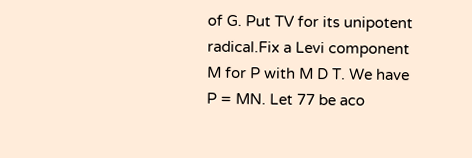of G. Put TV for its unipotent radical.Fix a Levi component M for P with M D T. We have P = MN. Let 77 be aco